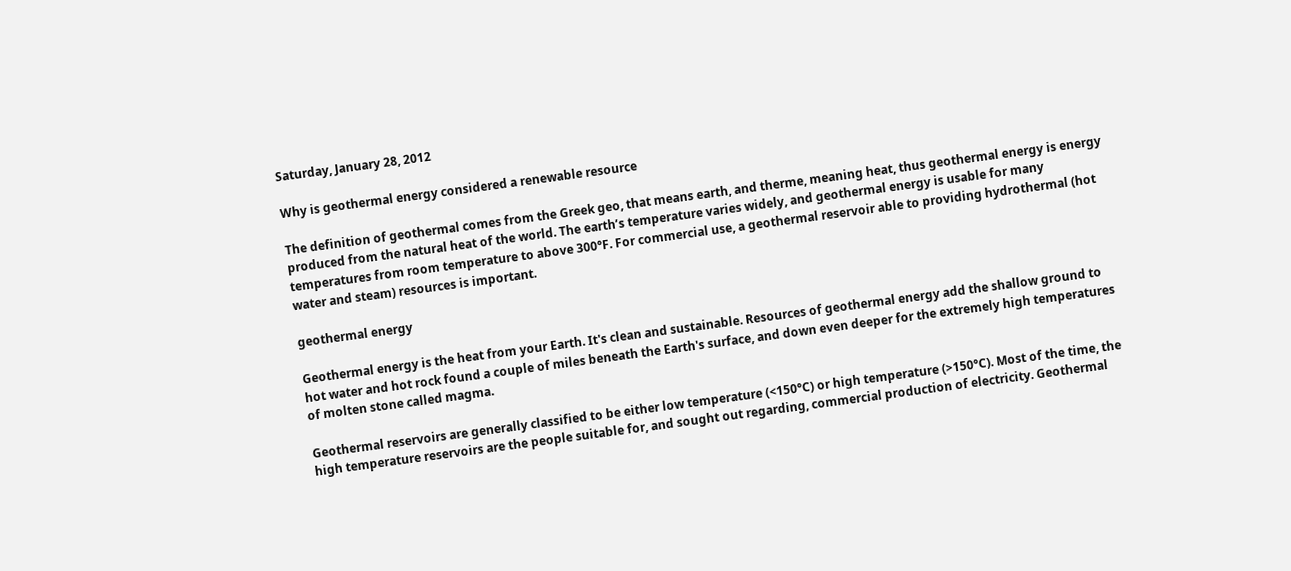Saturday, January 28, 2012

Why is geothermal energy considered a renewable resource

The definition of geothermal comes from the Greek geo, that means earth, and therme, meaning heat, thus geothermal energy is energy produced from the natural heat of the world. The earth’s temperature varies widely, and geothermal energy is usable for many temperatures from room temperature to above 300°F. For commercial use, a geothermal reservoir able to providing hydrothermal (hot water and steam) resources is important.

geothermal energy

Geothermal energy is the heat from your Earth. It's clean and sustainable. Resources of geothermal energy add the shallow ground to hot water and hot rock found a couple of miles beneath the Earth's surface, and down even deeper for the extremely high temperatures of molten stone called magma.

Geothermal reservoirs are generally classified to be either low temperature (<150°C) or high temperature (>150°C). Most of the time, the high temperature reservoirs are the people suitable for, and sought out regarding, commercial production of electricity. Geothermal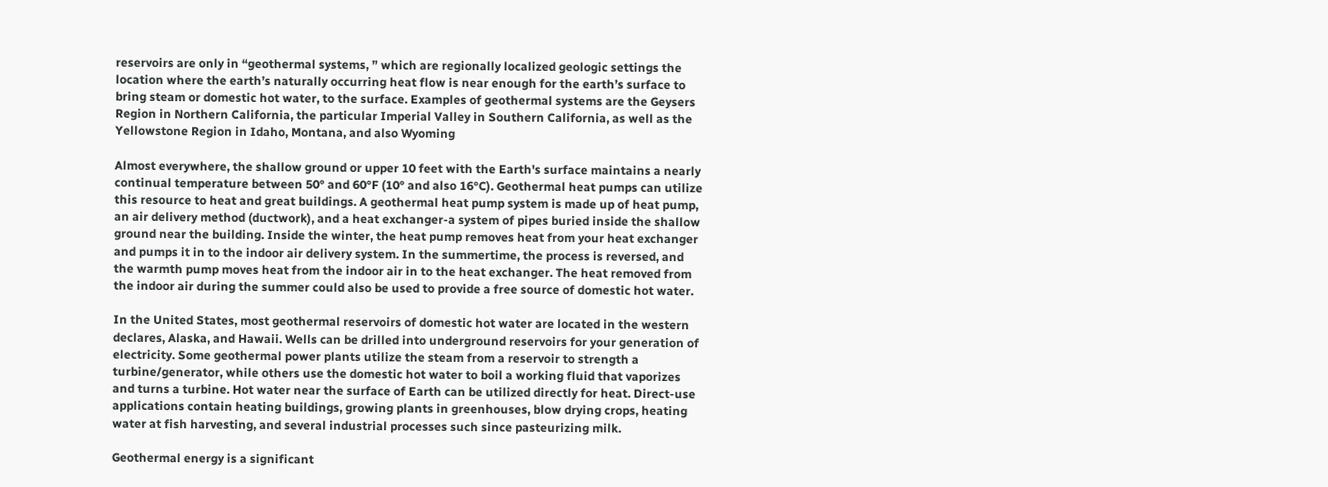reservoirs are only in “geothermal systems, ” which are regionally localized geologic settings the location where the earth’s naturally occurring heat flow is near enough for the earth’s surface to bring steam or domestic hot water, to the surface. Examples of geothermal systems are the Geysers Region in Northern California, the particular Imperial Valley in Southern California, as well as the Yellowstone Region in Idaho, Montana, and also Wyoming

Almost everywhere, the shallow ground or upper 10 feet with the Earth's surface maintains a nearly continual temperature between 50° and 60°F (10° and also 16°C). Geothermal heat pumps can utilize this resource to heat and great buildings. A geothermal heat pump system is made up of heat pump, an air delivery method (ductwork), and a heat exchanger-a system of pipes buried inside the shallow ground near the building. Inside the winter, the heat pump removes heat from your heat exchanger and pumps it in to the indoor air delivery system. In the summertime, the process is reversed, and the warmth pump moves heat from the indoor air in to the heat exchanger. The heat removed from the indoor air during the summer could also be used to provide a free source of domestic hot water.

In the United States, most geothermal reservoirs of domestic hot water are located in the western declares, Alaska, and Hawaii. Wells can be drilled into underground reservoirs for your generation of electricity. Some geothermal power plants utilize the steam from a reservoir to strength a turbine/generator, while others use the domestic hot water to boil a working fluid that vaporizes and turns a turbine. Hot water near the surface of Earth can be utilized directly for heat. Direct-use applications contain heating buildings, growing plants in greenhouses, blow drying crops, heating water at fish harvesting, and several industrial processes such since pasteurizing milk.

Geothermal energy is a significant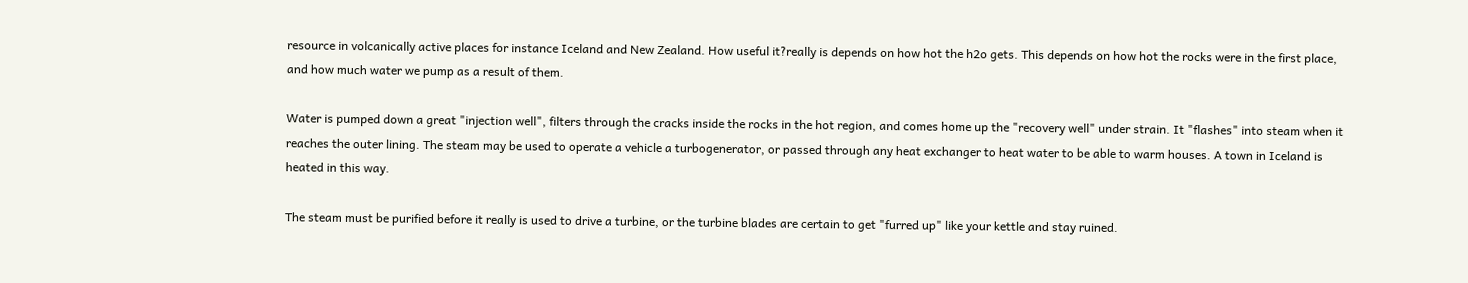resource in volcanically active places for instance Iceland and New Zealand. How useful it?really is depends on how hot the h2o gets. This depends on how hot the rocks were in the first place, and how much water we pump as a result of them.

Water is pumped down a great "injection well", filters through the cracks inside the rocks in the hot region, and comes home up the "recovery well" under strain. It "flashes" into steam when it reaches the outer lining. The steam may be used to operate a vehicle a turbogenerator, or passed through any heat exchanger to heat water to be able to warm houses. A town in Iceland is heated in this way.

The steam must be purified before it really is used to drive a turbine, or the turbine blades are certain to get "furred up" like your kettle and stay ruined.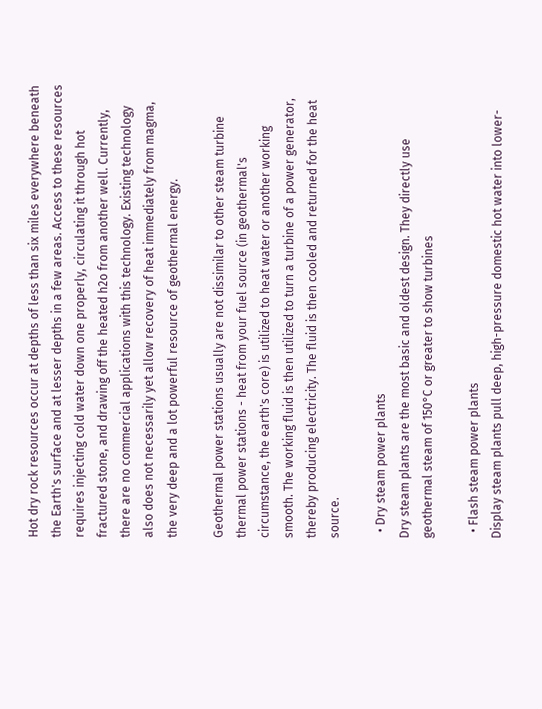Hot dry rock resources occur at depths of less than six miles everywhere beneath the Earth's surface and at lesser depths in a few areas. Access to these resources requires injecting cold water down one properly, circulating it through hot fractured stone, and drawing off the heated h2o from another well. Currently, there are no commercial applications with this technology. Existing technology also does not necessarily yet allow recovery of heat immediately from magma, the very deep and a lot powerful resource of geothermal energy.

Geothermal power stations usually are not dissimilar to other steam turbine thermal power stations - heat from your fuel source (in geothermal's circumstance, the earth's core) is utilized to heat water or another working smooth. The working fluid is then utilized to turn a turbine of a power generator, thereby producing electricity. The fluid is then cooled and returned for the heat source.

  • Dry steam power plants
Dry steam plants are the most basic and oldest design. They directly use geothermal steam of 150°C or greater to show turbines

  • Flash steam power plants
Display steam plants pull deep, high-pressure domestic hot water into lower-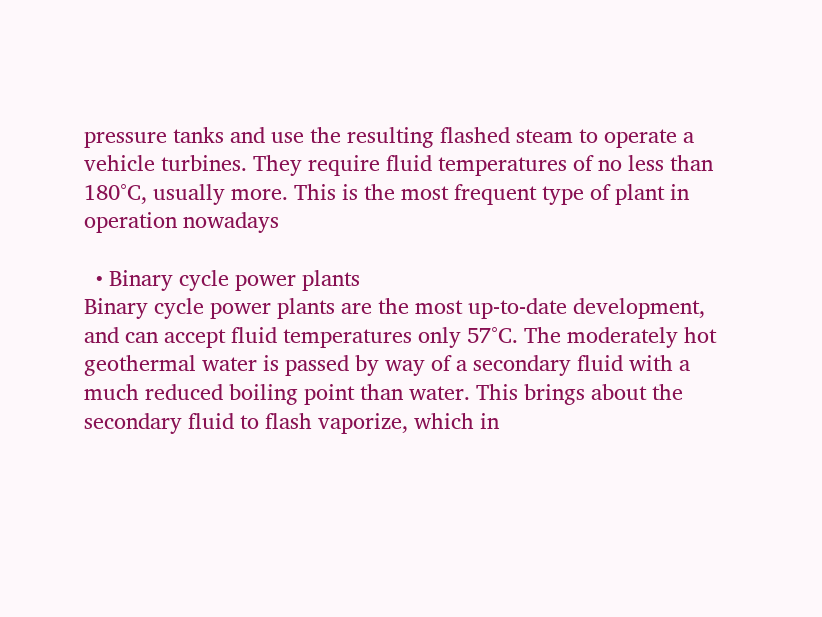pressure tanks and use the resulting flashed steam to operate a vehicle turbines. They require fluid temperatures of no less than 180°C, usually more. This is the most frequent type of plant in operation nowadays

  • Binary cycle power plants
Binary cycle power plants are the most up-to-date development, and can accept fluid temperatures only 57°C. The moderately hot geothermal water is passed by way of a secondary fluid with a much reduced boiling point than water. This brings about the secondary fluid to flash vaporize, which in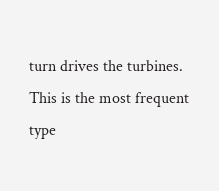turn drives the turbines. This is the most frequent type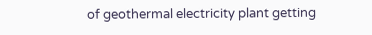of geothermal electricity plant getting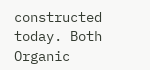constructed today. Both Organic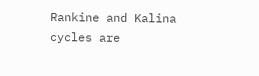Rankine and Kalina cycles are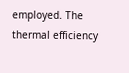employed. The thermal efficiency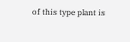of this type plant is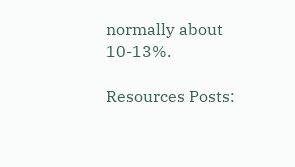normally about 10-13%.

Resources Posts: